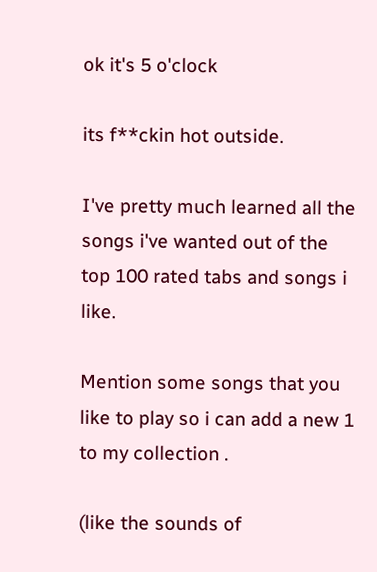ok it's 5 o'clock

its f**ckin hot outside.

I've pretty much learned all the songs i've wanted out of the top 100 rated tabs and songs i like.

Mention some songs that you like to play so i can add a new 1 to my collection .

(like the sounds of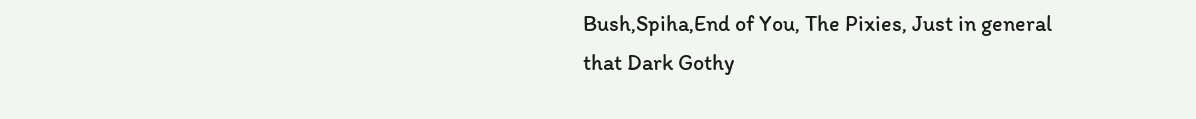Bush,Spiha,End of You, The Pixies, Just in general that Dark Gothy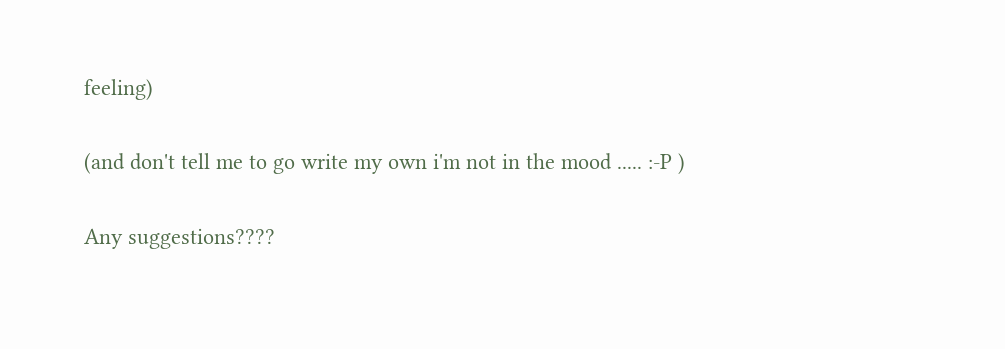feeling)

(and don't tell me to go write my own i'm not in the mood ..... :-P )

Any suggestions????